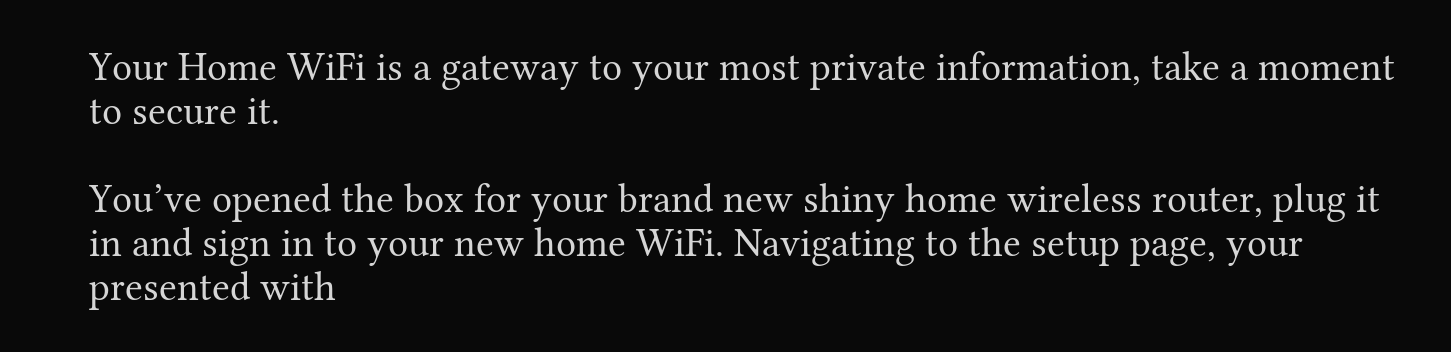Your Home WiFi is a gateway to your most private information, take a moment to secure it.

You’ve opened the box for your brand new shiny home wireless router, plug it in and sign in to your new home WiFi. Navigating to the setup page, your presented with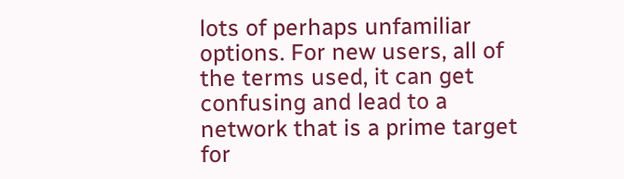lots of perhaps unfamiliar options. For new users, all of the terms used, it can get confusing and lead to a network that is a prime target for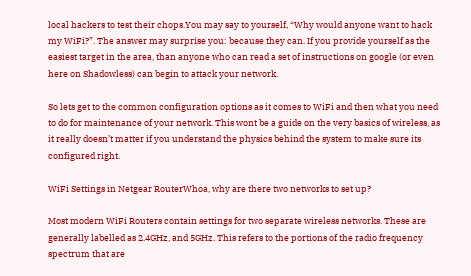local hackers to test their chops.You may say to yourself, “Why would anyone want to hack my WiFi?”. The answer may surprise you: because they can. If you provide yourself as the easiest target in the area, than anyone who can read a set of instructions on google (or even here on Shadowless) can begin to attack your network.

So lets get to the common configuration options as it comes to WiFi and then what you need to do for maintenance of your network. This wont be a guide on the very basics of wireless, as it really doesn’t matter if you understand the physics behind the system to make sure its configured right.

WiFi Settings in Netgear RouterWhoa, why are there two networks to set up?

Most modern WiFi Routers contain settings for two separate wireless networks. These are generally labelled as 2.4GHz, and 5GHz. This refers to the portions of the radio frequency spectrum that are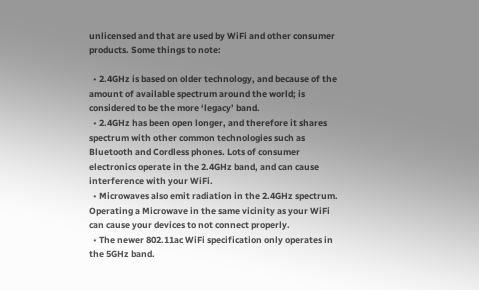unlicensed and that are used by WiFi and other consumer products. Some things to note:

  • 2.4GHz is based on older technology, and because of the amount of available spectrum around the world; is considered to be the more ‘legacy’ band.
  • 2.4GHz has been open longer, and therefore it shares spectrum with other common technologies such as Bluetooth and Cordless phones. Lots of consumer electronics operate in the 2.4GHz band, and can cause interference with your WiFi.
  • Microwaves also emit radiation in the 2.4GHz spectrum. Operating a Microwave in the same vicinity as your WiFi can cause your devices to not connect properly.
  • The newer 802.11ac WiFi specification only operates in the 5GHz band.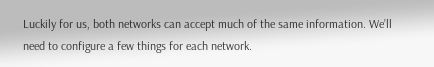Luckily for us, both networks can accept much of the same information. We’ll need to configure a few things for each network.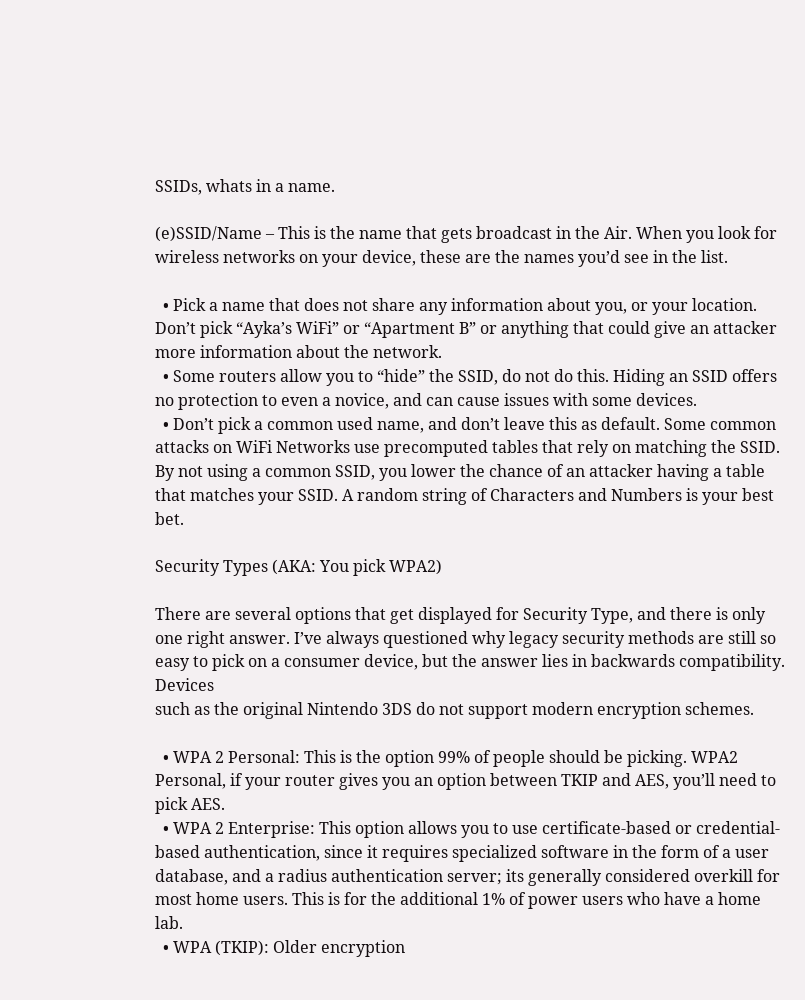SSIDs, whats in a name.

(e)SSID/Name – This is the name that gets broadcast in the Air. When you look for wireless networks on your device, these are the names you’d see in the list.

  • Pick a name that does not share any information about you, or your location. Don’t pick “Ayka’s WiFi” or “Apartment B” or anything that could give an attacker more information about the network.
  • Some routers allow you to “hide” the SSID, do not do this. Hiding an SSID offers no protection to even a novice, and can cause issues with some devices.
  • Don’t pick a common used name, and don’t leave this as default. Some common attacks on WiFi Networks use precomputed tables that rely on matching the SSID. By not using a common SSID, you lower the chance of an attacker having a table that matches your SSID. A random string of Characters and Numbers is your best bet.

Security Types (AKA: You pick WPA2)

There are several options that get displayed for Security Type, and there is only one right answer. I’ve always questioned why legacy security methods are still so easy to pick on a consumer device, but the answer lies in backwards compatibility. Devices
such as the original Nintendo 3DS do not support modern encryption schemes.

  • WPA 2 Personal: This is the option 99% of people should be picking. WPA2 Personal, if your router gives you an option between TKIP and AES, you’ll need to pick AES.
  • WPA 2 Enterprise: This option allows you to use certificate-based or credential-based authentication, since it requires specialized software in the form of a user database, and a radius authentication server; its generally considered overkill for most home users. This is for the additional 1% of power users who have a home lab.
  • WPA (TKIP): Older encryption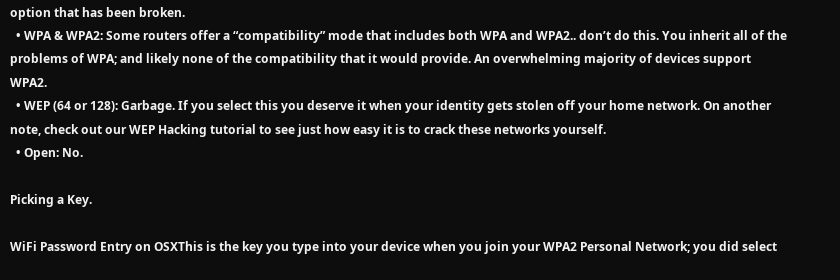option that has been broken.
  • WPA & WPA2: Some routers offer a “compatibility” mode that includes both WPA and WPA2.. don’t do this. You inherit all of the problems of WPA; and likely none of the compatibility that it would provide. An overwhelming majority of devices support WPA2.
  • WEP (64 or 128): Garbage. If you select this you deserve it when your identity gets stolen off your home network. On another note, check out our WEP Hacking tutorial to see just how easy it is to crack these networks yourself.
  • Open: No.

Picking a Key.

WiFi Password Entry on OSXThis is the key you type into your device when you join your WPA2 Personal Network; you did select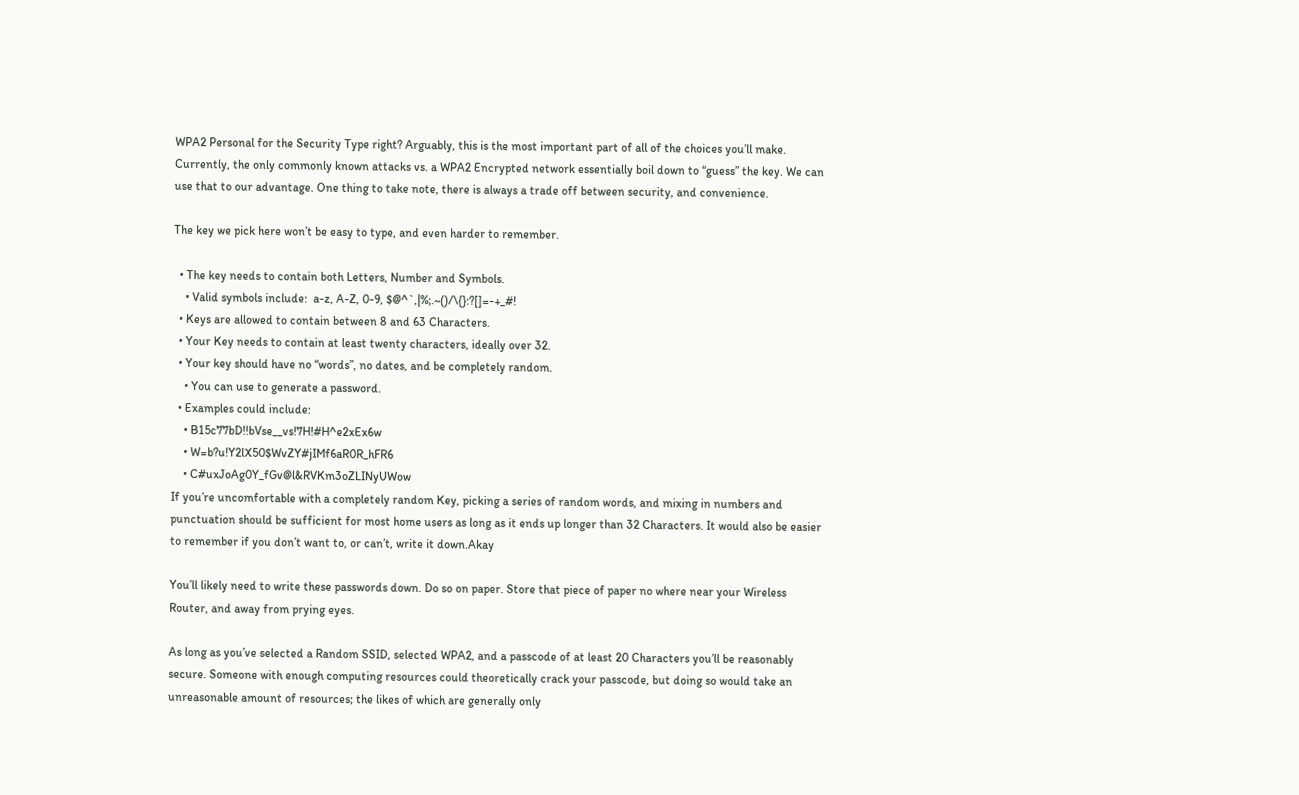WPA2 Personal for the Security Type right? Arguably, this is the most important part of all of the choices you’ll make. Currently, the only commonly known attacks vs. a WPA2 Encrypted network essentially boil down to “guess” the key. We can use that to our advantage. One thing to take note, there is always a trade off between security, and convenience.

The key we pick here won’t be easy to type, and even harder to remember.

  • The key needs to contain both Letters, Number and Symbols.
    • Valid symbols include:  a-z, A-Z, 0-9, $@^`,|%;.~()/\{}:?[]=-+_#!
  • Keys are allowed to contain between 8 and 63 Characters.
  • Your Key needs to contain at least twenty characters, ideally over 32.
  • Your key should have no “words”, no dates, and be completely random.
    • You can use to generate a password.
  • Examples could include:
    • B15c77bD!!bVse__vs!7H!#H^e2xEx6w
    • W=b?u!Y2lX50$WvZY#jIMf6aR0R_hFR6
    • C#uxJoAg0Y_fGv@l&RVKm3oZLINyUWow
If you’re uncomfortable with a completely random Key, picking a series of random words, and mixing in numbers and punctuation should be sufficient for most home users as long as it ends up longer than 32 Characters. It would also be easier to remember if you don’t want to, or can’t, write it down.Akay

You’ll likely need to write these passwords down. Do so on paper. Store that piece of paper no where near your Wireless Router, and away from prying eyes.

As long as you’ve selected a Random SSID, selected WPA2, and a passcode of at least 20 Characters you’ll be reasonably secure. Someone with enough computing resources could theoretically crack your passcode, but doing so would take an unreasonable amount of resources; the likes of which are generally only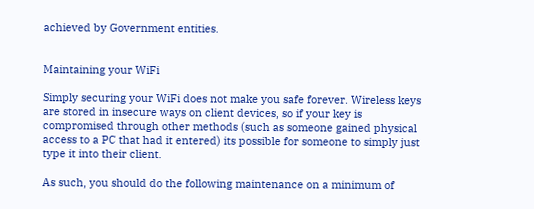achieved by Government entities.


Maintaining your WiFi

Simply securing your WiFi does not make you safe forever. Wireless keys are stored in insecure ways on client devices, so if your key is compromised through other methods (such as someone gained physical access to a PC that had it entered) its possible for someone to simply just type it into their client.

As such, you should do the following maintenance on a minimum of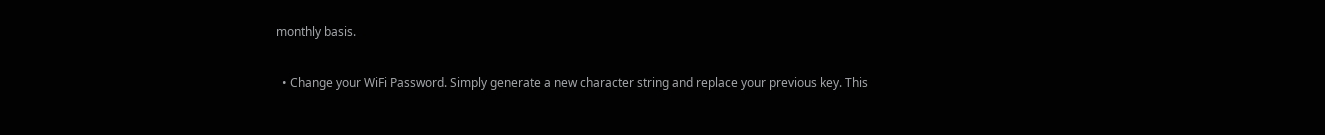monthly basis.

  • Change your WiFi Password. Simply generate a new character string and replace your previous key. This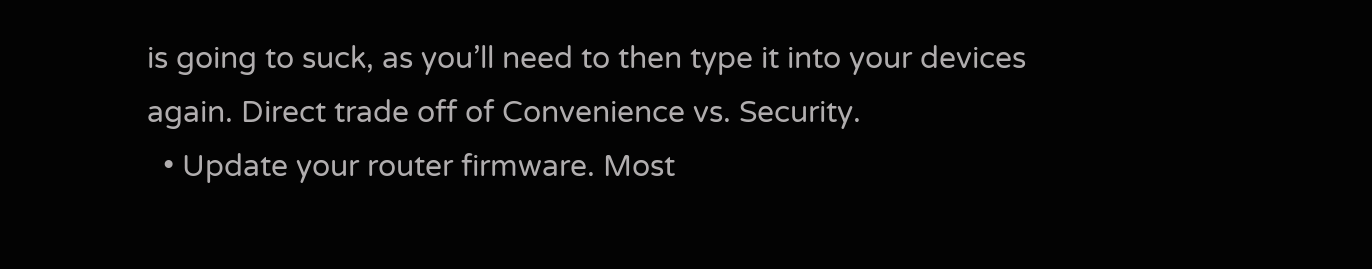is going to suck, as you’ll need to then type it into your devices again. Direct trade off of Convenience vs. Security.
  • Update your router firmware. Most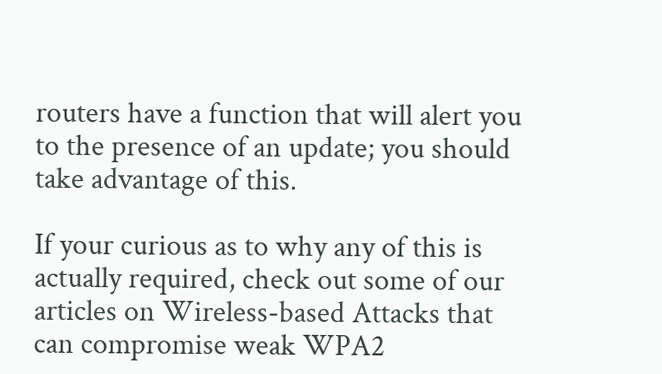routers have a function that will alert you to the presence of an update; you should take advantage of this.

If your curious as to why any of this is actually required, check out some of our articles on Wireless-based Attacks that can compromise weak WPA2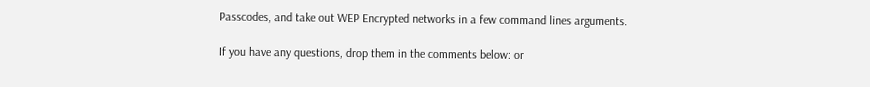Passcodes, and take out WEP Encrypted networks in a few command lines arguments.

If you have any questions, drop them in the comments below: or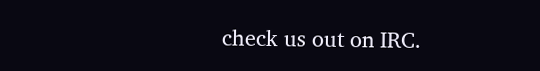check us out on IRC.